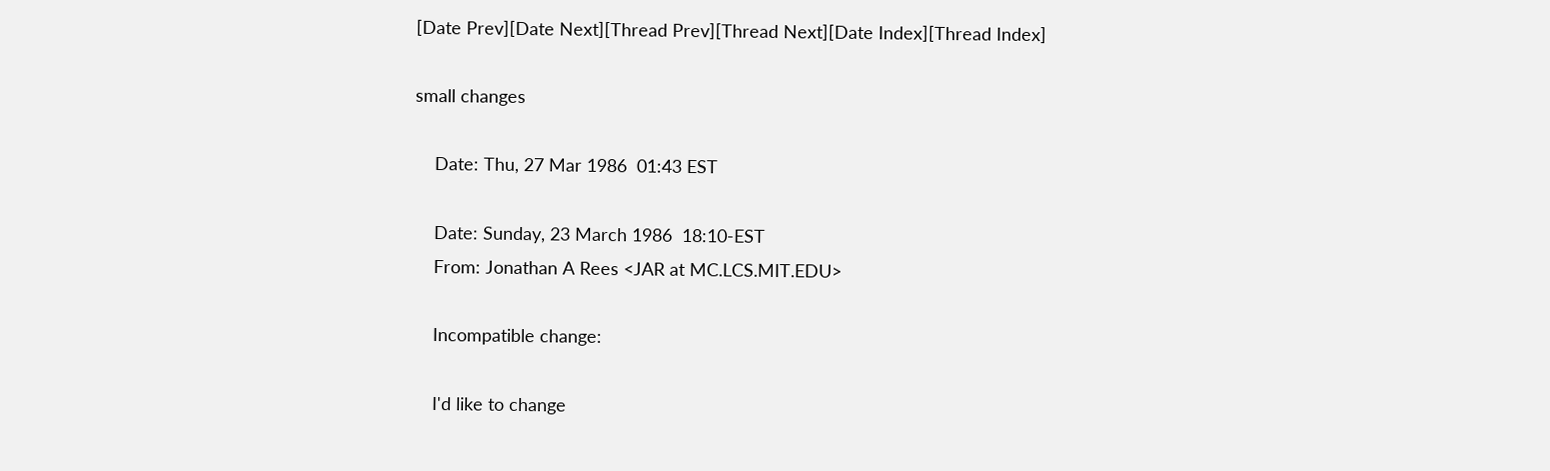[Date Prev][Date Next][Thread Prev][Thread Next][Date Index][Thread Index]

small changes

    Date: Thu, 27 Mar 1986  01:43 EST

    Date: Sunday, 23 March 1986  18:10-EST
    From: Jonathan A Rees <JAR at MC.LCS.MIT.EDU>

    Incompatible change:

    I'd like to change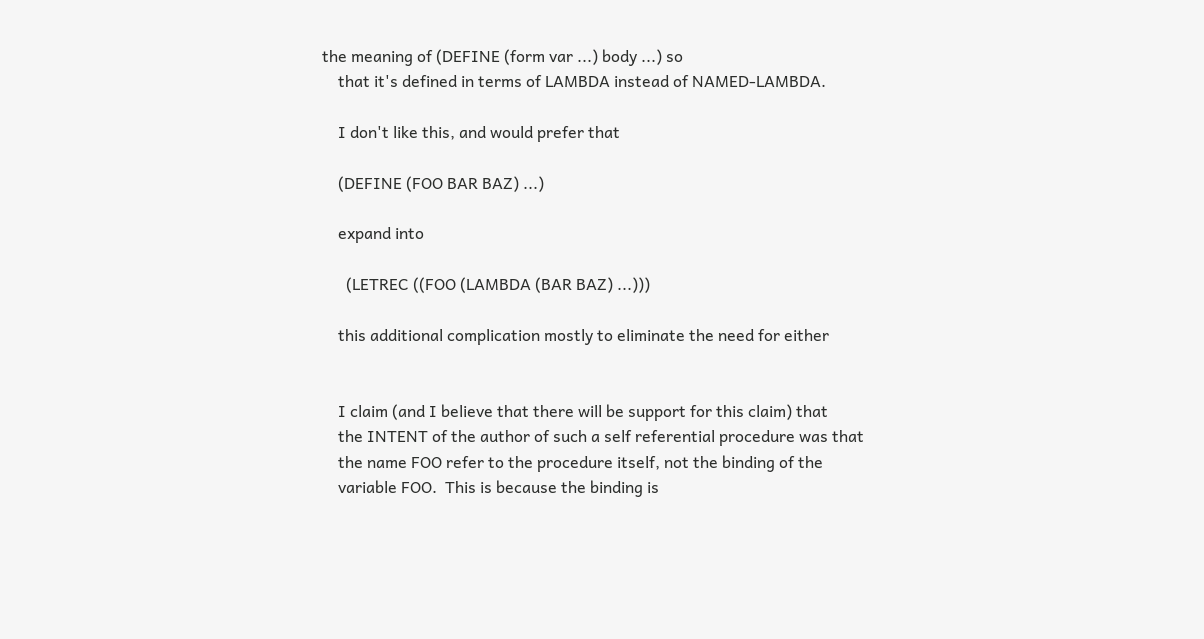the meaning of (DEFINE (form var ...) body ...) so
    that it's defined in terms of LAMBDA instead of NAMED-LAMBDA.

    I don't like this, and would prefer that

    (DEFINE (FOO BAR BAZ) ...)

    expand into

      (LETREC ((FOO (LAMBDA (BAR BAZ) ...)))

    this additional complication mostly to eliminate the need for either


    I claim (and I believe that there will be support for this claim) that
    the INTENT of the author of such a self referential procedure was that
    the name FOO refer to the procedure itself, not the binding of the
    variable FOO.  This is because the binding is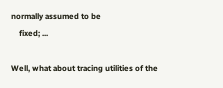normally assumed to be
    fixed; ...

Well, what about tracing utilities of the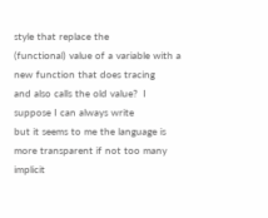style that replace the
(functional) value of a variable with a new function that does tracing
and also calls the old value?  I suppose I can always write
but it seems to me the language is more transparent if not too many
implicit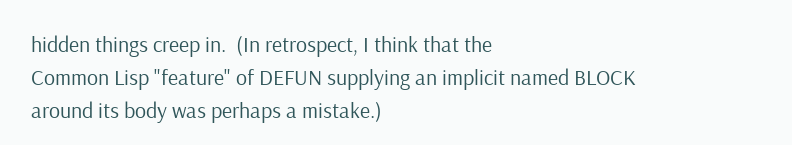hidden things creep in.  (In retrospect, I think that the
Common Lisp "feature" of DEFUN supplying an implicit named BLOCK
around its body was perhaps a mistake.)